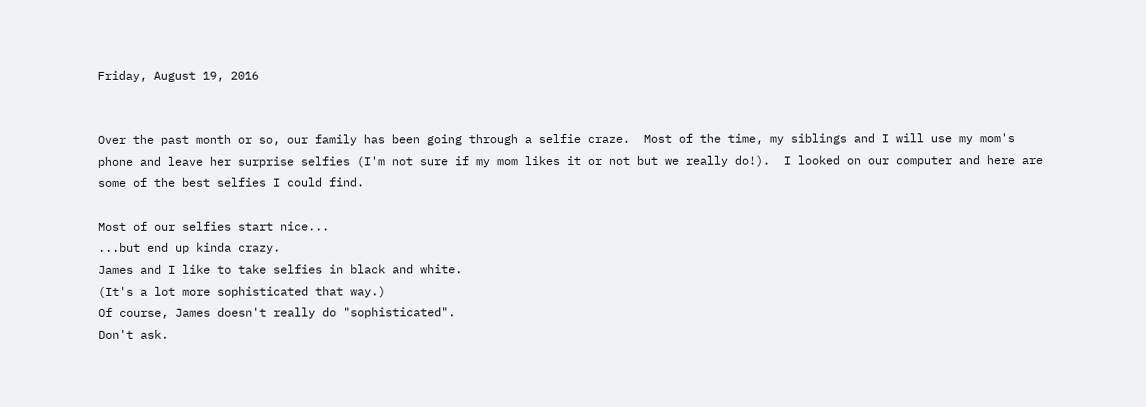Friday, August 19, 2016


Over the past month or so, our family has been going through a selfie craze.  Most of the time, my siblings and I will use my mom's phone and leave her surprise selfies (I'm not sure if my mom likes it or not but we really do!).  I looked on our computer and here are some of the best selfies I could find.

Most of our selfies start nice...
...but end up kinda crazy.
James and I like to take selfies in black and white.
(It's a lot more sophisticated that way.)
Of course, James doesn't really do "sophisticated".
Don't ask.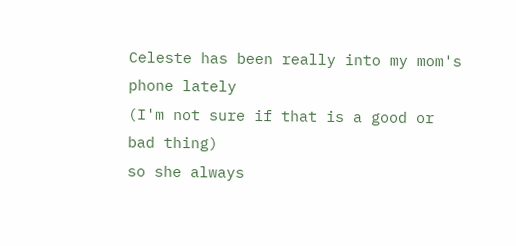Celeste has been really into my mom's phone lately
(I'm not sure if that is a good or bad thing)
so she always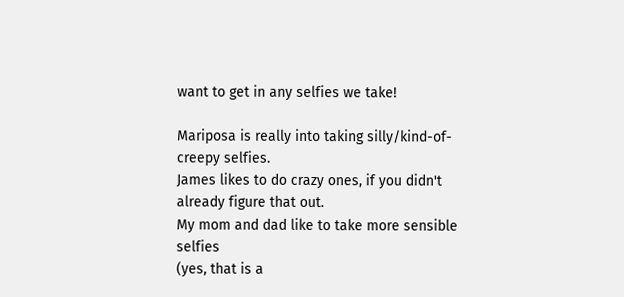want to get in any selfies we take!

Mariposa is really into taking silly/kind-of-creepy selfies.
James likes to do crazy ones, if you didn't
already figure that out.
My mom and dad like to take more sensible selfies
(yes, that is a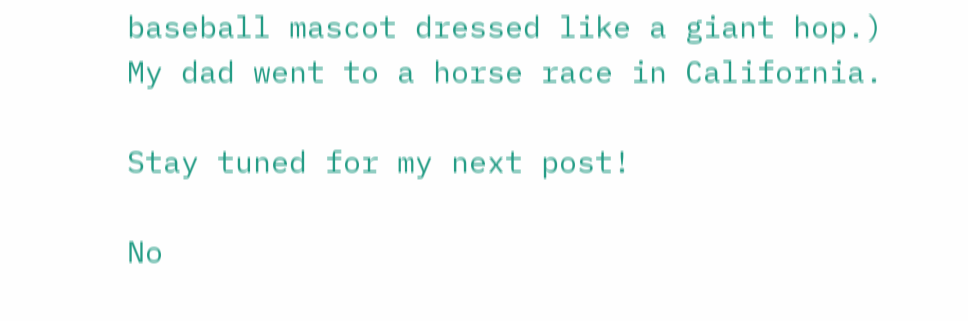baseball mascot dressed like a giant hop.)
My dad went to a horse race in California.

Stay tuned for my next post!

No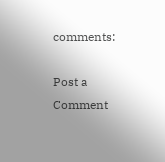comments:

Post a Comment